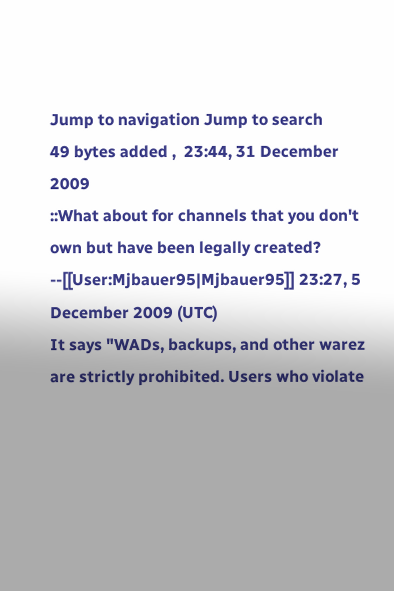Jump to navigation Jump to search
49 bytes added ,  23:44, 31 December 2009
::What about for channels that you don't own but have been legally created? --[[User:Mjbauer95|Mjbauer95]] 23:27, 5 December 2009 (UTC)
It says "WADs, backups, and other warez are strictly prohibited. Users who violate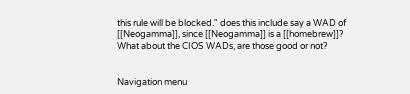this rule will be blocked." does this include say a WAD of [[Neogamma]], since [[Neogamma]] is a [[homebrew]]? What about the CIOS WADs, are those good or not?


Navigation menu